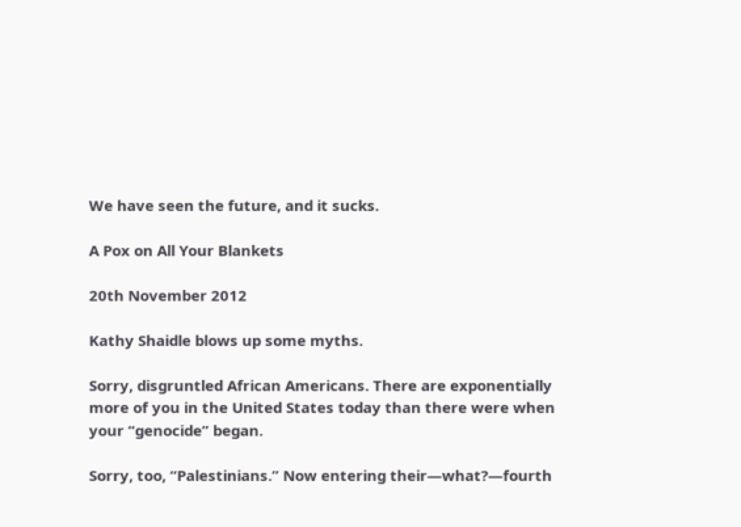We have seen the future, and it sucks.

A Pox on All Your Blankets

20th November 2012

Kathy Shaidle blows up some myths.

Sorry, disgruntled African Americans. There are exponentially more of you in the United States today than there were when your “genocide” began.

Sorry, too, “Palestinians.” Now entering their—what?—fourth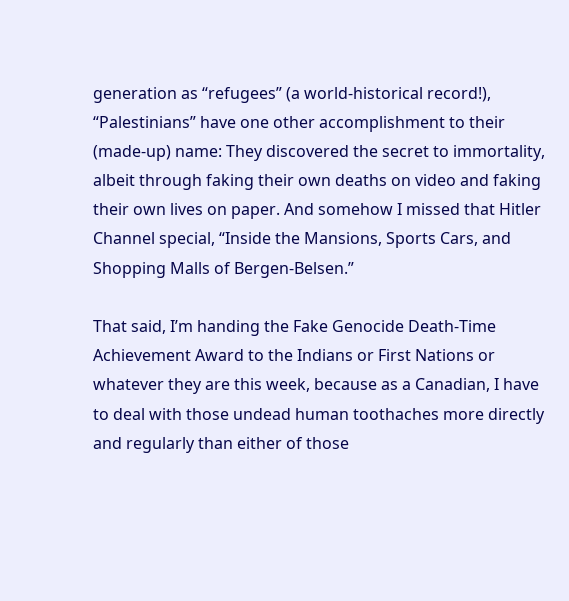generation as “refugees” (a world-historical record!), “Palestinians” have one other accomplishment to their (made-up) name: They discovered the secret to immortality, albeit through faking their own deaths on video and faking their own lives on paper. And somehow I missed that Hitler Channel special, “Inside the Mansions, Sports Cars, and Shopping Malls of Bergen-Belsen.”

That said, I’m handing the Fake Genocide Death-Time Achievement Award to the Indians or First Nations or whatever they are this week, because as a Canadian, I have to deal with those undead human toothaches more directly and regularly than either of those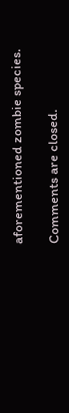aforementioned zombie species.

Comments are closed.